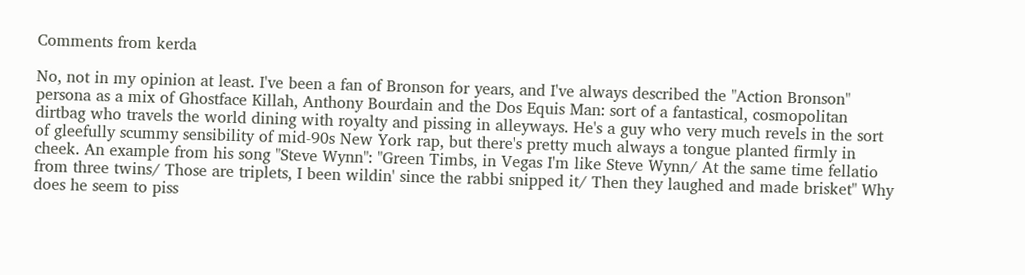Comments from kerda

No, not in my opinion at least. I've been a fan of Bronson for years, and I've always described the "Action Bronson" persona as a mix of Ghostface Killah, Anthony Bourdain and the Dos Equis Man: sort of a fantastical, cosmopolitan dirtbag who travels the world dining with royalty and pissing in alleyways. He's a guy who very much revels in the sort of gleefully scummy sensibility of mid-90s New York rap, but there's pretty much always a tongue planted firmly in cheek. An example from his song "Steve Wynn": "Green Timbs, in Vegas I'm like Steve Wynn/ At the same time fellatio from three twins/ Those are triplets, I been wildin' since the rabbi snipped it/ Then they laughed and made brisket" Why does he seem to piss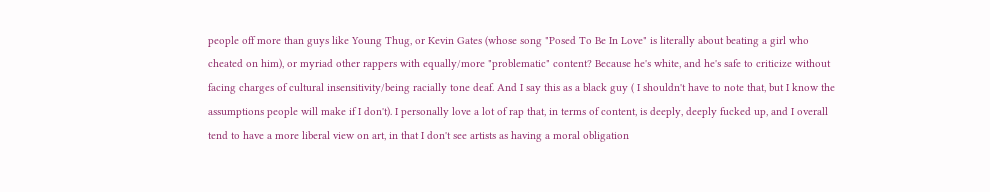people off more than guys like Young Thug, or Kevin Gates (whose song "Posed To Be In Love" is literally about beating a girl who cheated on him), or myriad other rappers with equally/more "problematic" content? Because he's white, and he's safe to criticize without facing charges of cultural insensitivity/being racially tone deaf. And I say this as a black guy ( I shouldn't have to note that, but I know the assumptions people will make if I don't). I personally love a lot of rap that, in terms of content, is deeply, deeply fucked up, and I overall tend to have a more liberal view on art, in that I don't see artists as having a moral obligation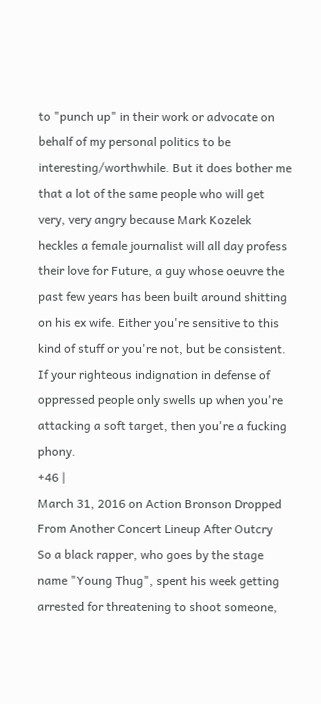to "punch up" in their work or advocate on behalf of my personal politics to be interesting/worthwhile. But it does bother me that a lot of the same people who will get very, very angry because Mark Kozelek heckles a female journalist will all day profess their love for Future, a guy whose oeuvre the past few years has been built around shitting on his ex wife. Either you're sensitive to this kind of stuff or you're not, but be consistent. If your righteous indignation in defense of oppressed people only swells up when you're attacking a soft target, then you're a fucking phony.
+46 |
March 31, 2016 on Action Bronson Dropped From Another Concert Lineup After Outcry
So a black rapper, who goes by the stage name "Young Thug", spent his week getting arrested for threatening to shoot someone,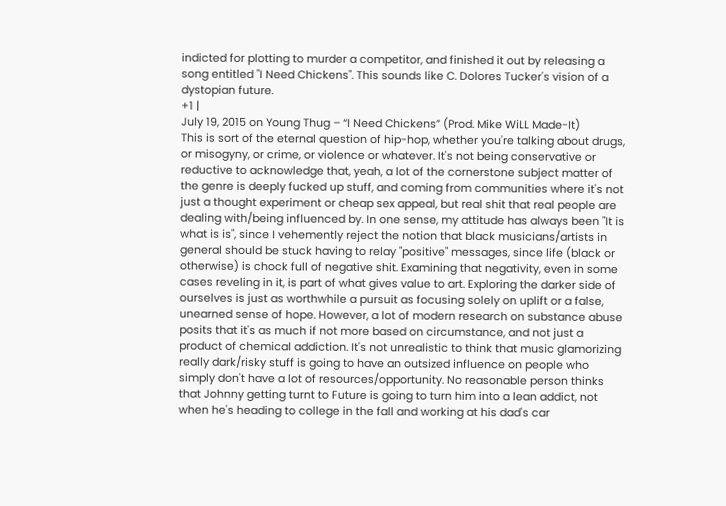indicted for plotting to murder a competitor, and finished it out by releasing a song entitled "I Need Chickens". This sounds like C. Dolores Tucker's vision of a dystopian future.
+1 |
July 19, 2015 on Young Thug – “I Need Chickens” (Prod. Mike WiLL Made-It)
This is sort of the eternal question of hip-hop, whether you're talking about drugs, or misogyny, or crime, or violence or whatever. It's not being conservative or reductive to acknowledge that, yeah, a lot of the cornerstone subject matter of the genre is deeply fucked up stuff, and coming from communities where it's not just a thought experiment or cheap sex appeal, but real shit that real people are dealing with/being influenced by. In one sense, my attitude has always been "It is what is is", since I vehemently reject the notion that black musicians/artists in general should be stuck having to relay "positive" messages, since life (black or otherwise) is chock full of negative shit. Examining that negativity, even in some cases reveling in it, is part of what gives value to art. Exploring the darker side of ourselves is just as worthwhile a pursuit as focusing solely on uplift or a false, unearned sense of hope. However, a lot of modern research on substance abuse posits that it's as much if not more based on circumstance, and not just a product of chemical addiction. It's not unrealistic to think that music glamorizing really dark/risky stuff is going to have an outsized influence on people who simply don't have a lot of resources/opportunity. No reasonable person thinks that Johnny getting turnt to Future is going to turn him into a lean addict, not when he's heading to college in the fall and working at his dad's car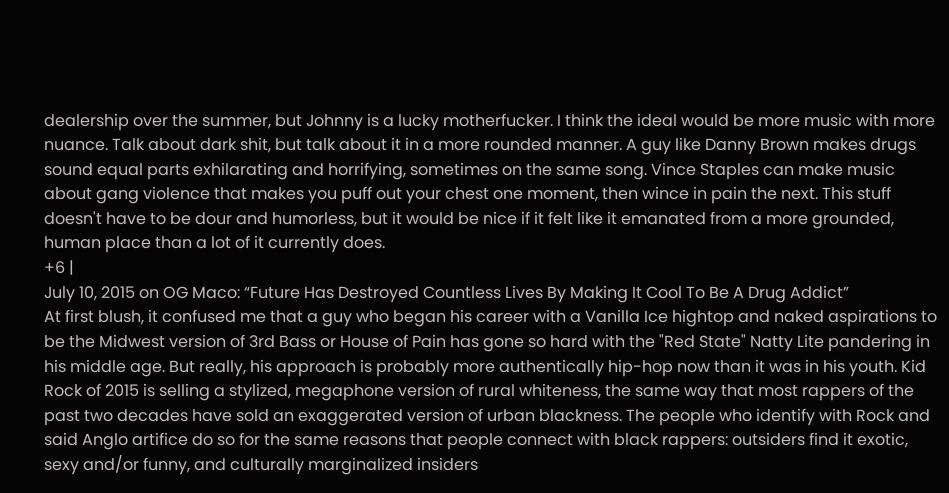dealership over the summer, but Johnny is a lucky motherfucker. I think the ideal would be more music with more nuance. Talk about dark shit, but talk about it in a more rounded manner. A guy like Danny Brown makes drugs sound equal parts exhilarating and horrifying, sometimes on the same song. Vince Staples can make music about gang violence that makes you puff out your chest one moment, then wince in pain the next. This stuff doesn't have to be dour and humorless, but it would be nice if it felt like it emanated from a more grounded, human place than a lot of it currently does.
+6 |
July 10, 2015 on OG Maco: “Future Has Destroyed Countless Lives By Making It Cool To Be A Drug Addict”
At first blush, it confused me that a guy who began his career with a Vanilla Ice hightop and naked aspirations to be the Midwest version of 3rd Bass or House of Pain has gone so hard with the "Red State" Natty Lite pandering in his middle age. But really, his approach is probably more authentically hip-hop now than it was in his youth. Kid Rock of 2015 is selling a stylized, megaphone version of rural whiteness, the same way that most rappers of the past two decades have sold an exaggerated version of urban blackness. The people who identify with Rock and said Anglo artifice do so for the same reasons that people connect with black rappers: outsiders find it exotic, sexy and/or funny, and culturally marginalized insiders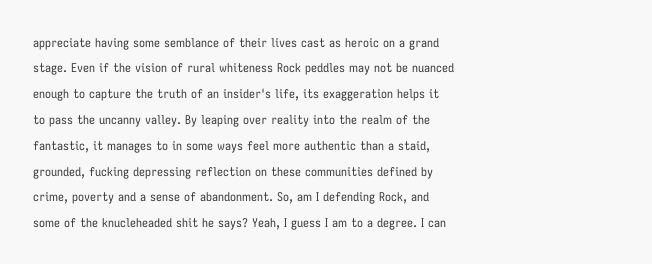appreciate having some semblance of their lives cast as heroic on a grand stage. Even if the vision of rural whiteness Rock peddles may not be nuanced enough to capture the truth of an insider's life, its exaggeration helps it to pass the uncanny valley. By leaping over reality into the realm of the fantastic, it manages to in some ways feel more authentic than a staid, grounded, fucking depressing reflection on these communities defined by crime, poverty and a sense of abandonment. So, am I defending Rock, and some of the knucleheaded shit he says? Yeah, I guess I am to a degree. I can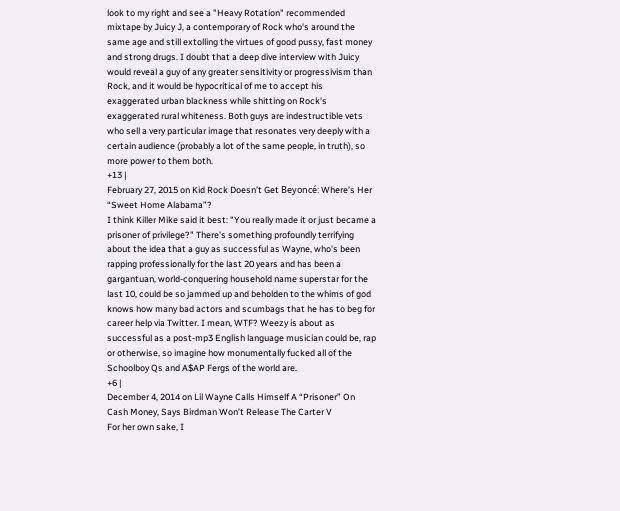look to my right and see a "Heavy Rotation" recommended mixtape by Juicy J, a contemporary of Rock who's around the same age and still extolling the virtues of good pussy, fast money and strong drugs. I doubt that a deep dive interview with Juicy would reveal a guy of any greater sensitivity or progressivism than Rock, and it would be hypocritical of me to accept his exaggerated urban blackness while shitting on Rock's exaggerated rural whiteness. Both guys are indestructible vets who sell a very particular image that resonates very deeply with a certain audience (probably a lot of the same people, in truth), so more power to them both.
+13 |
February 27, 2015 on Kid Rock Doesn’t Get Beyoncé: Where’s Her “Sweet Home Alabama”?
I think Killer Mike said it best: "You really made it or just became a prisoner of privilege?" There's something profoundly terrifying about the idea that a guy as successful as Wayne, who's been rapping professionally for the last 20 years and has been a gargantuan, world-conquering household name superstar for the last 10, could be so jammed up and beholden to the whims of god knows how many bad actors and scumbags that he has to beg for career help via Twitter. I mean, WTF? Weezy is about as successful as a post-mp3 English language musician could be, rap or otherwise, so imagine how monumentally fucked all of the Schoolboy Qs and A$AP Fergs of the world are.
+6 |
December 4, 2014 on Lil Wayne Calls Himself A “Prisoner” On Cash Money, Says Birdman Won’t Release The Carter V
For her own sake, I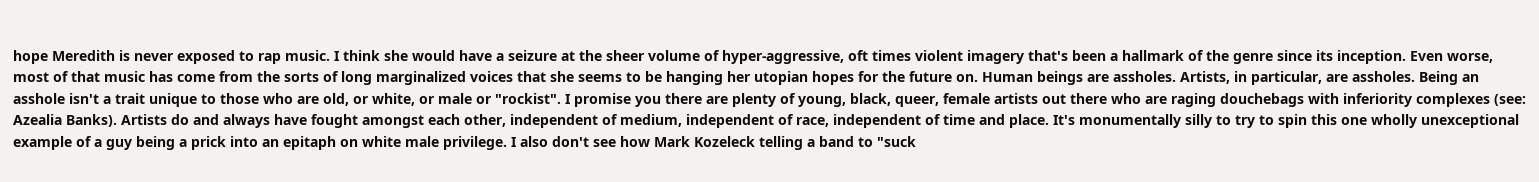hope Meredith is never exposed to rap music. I think she would have a seizure at the sheer volume of hyper-aggressive, oft times violent imagery that's been a hallmark of the genre since its inception. Even worse, most of that music has come from the sorts of long marginalized voices that she seems to be hanging her utopian hopes for the future on. Human beings are assholes. Artists, in particular, are assholes. Being an asshole isn't a trait unique to those who are old, or white, or male or "rockist". I promise you there are plenty of young, black, queer, female artists out there who are raging douchebags with inferiority complexes (see: Azealia Banks). Artists do and always have fought amongst each other, independent of medium, independent of race, independent of time and place. It's monumentally silly to try to spin this one wholly unexceptional example of a guy being a prick into an epitaph on white male privilege. I also don't see how Mark Kozeleck telling a band to "suck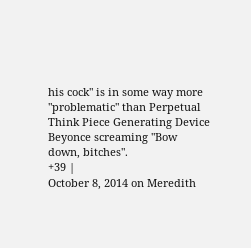his cock" is in some way more "problematic" than Perpetual Think Piece Generating Device Beyonce screaming "Bow down, bitches".
+39 |
October 8, 2014 on Meredith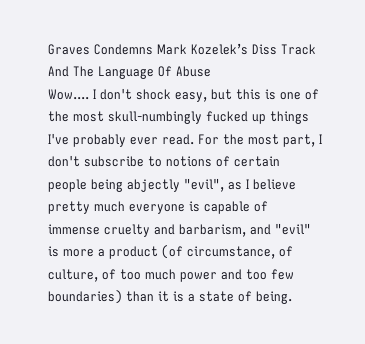Graves Condemns Mark Kozelek’s Diss Track And The Language Of Abuse
Wow.... I don't shock easy, but this is one of the most skull-numbingly fucked up things I've probably ever read. For the most part, I don't subscribe to notions of certain people being abjectly "evil", as I believe pretty much everyone is capable of immense cruelty and barbarism, and "evil" is more a product (of circumstance, of culture, of too much power and too few boundaries) than it is a state of being.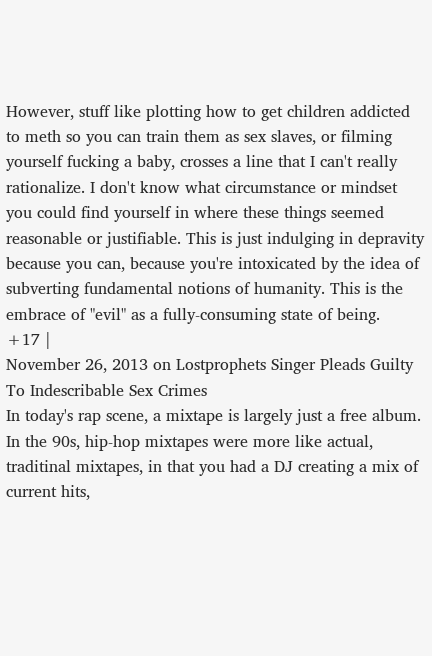However, stuff like plotting how to get children addicted to meth so you can train them as sex slaves, or filming yourself fucking a baby, crosses a line that I can't really rationalize. I don't know what circumstance or mindset you could find yourself in where these things seemed reasonable or justifiable. This is just indulging in depravity because you can, because you're intoxicated by the idea of subverting fundamental notions of humanity. This is the embrace of "evil" as a fully-consuming state of being.
+17 |
November 26, 2013 on Lostprophets Singer Pleads Guilty To Indescribable Sex Crimes
In today's rap scene, a mixtape is largely just a free album. In the 90s, hip-hop mixtapes were more like actual, traditinal mixtapes, in that you had a DJ creating a mix of current hits,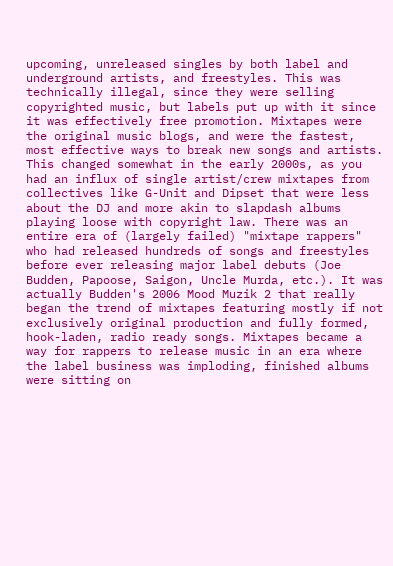upcoming, unreleased singles by both label and underground artists, and freestyles. This was technically illegal, since they were selling copyrighted music, but labels put up with it since it was effectively free promotion. Mixtapes were the original music blogs, and were the fastest, most effective ways to break new songs and artists. This changed somewhat in the early 2000s, as you had an influx of single artist/crew mixtapes from collectives like G-Unit and Dipset that were less about the DJ and more akin to slapdash albums playing loose with copyright law. There was an entire era of (largely failed) "mixtape rappers" who had released hundreds of songs and freestyles before ever releasing major label debuts (Joe Budden, Papoose, Saigon, Uncle Murda, etc.). It was actually Budden's 2006 Mood Muzik 2 that really began the trend of mixtapes featuring mostly if not exclusively original production and fully formed, hook-laden, radio ready songs. Mixtapes became a way for rappers to release music in an era where the label business was imploding, finished albums were sitting on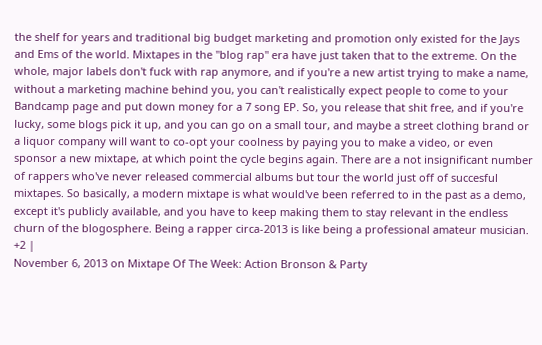the shelf for years and traditional big budget marketing and promotion only existed for the Jays and Ems of the world. Mixtapes in the "blog rap" era have just taken that to the extreme. On the whole, major labels don't fuck with rap anymore, and if you're a new artist trying to make a name, without a marketing machine behind you, you can't realistically expect people to come to your Bandcamp page and put down money for a 7 song EP. So, you release that shit free, and if you're lucky, some blogs pick it up, and you can go on a small tour, and maybe a street clothing brand or a liquor company will want to co-opt your coolness by paying you to make a video, or even sponsor a new mixtape, at which point the cycle begins again. There are a not insignificant number of rappers who've never released commercial albums but tour the world just off of succesful mixtapes. So basically, a modern mixtape is what would've been referred to in the past as a demo, except it's publicly available, and you have to keep making them to stay relevant in the endless churn of the blogosphere. Being a rapper circa-2013 is like being a professional amateur musician.
+2 |
November 6, 2013 on Mixtape Of The Week: Action Bronson & Party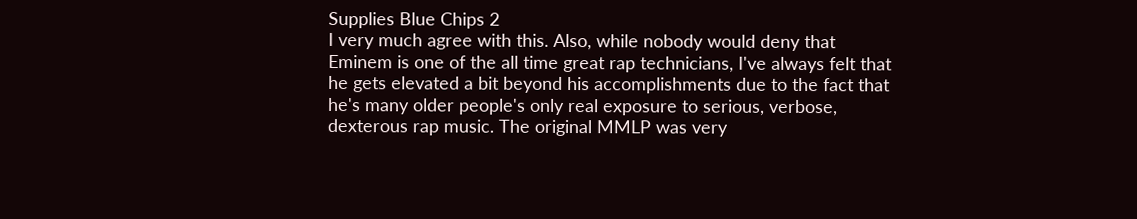Supplies Blue Chips 2
I very much agree with this. Also, while nobody would deny that Eminem is one of the all time great rap technicians, I've always felt that he gets elevated a bit beyond his accomplishments due to the fact that he's many older people's only real exposure to serious, verbose, dexterous rap music. The original MMLP was very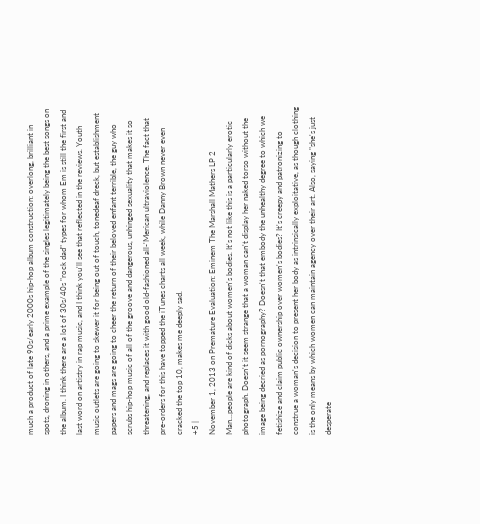much a product of late 90s/early 2000s hip-hop album construction: overlong, brilliant in spots, droning in others, and a prime example of the singles legitimately being the best songs on the album. I think there are a lot of 30s/40s "rock dad" types for whom Em is still the first and last word on artistry in rap music, and I think you'll see that reflected in the reviews. Youth music outlets are going to skewer it for being out of touch, tonedeaf dreck, but establishment papers and mags are going to cheer the return of their beloved enfant terrible, the guy who scrubs hip-hop music of all of the groove and dangerous, unhinged sexuality that makes it so threatening, and replaces it with good old-fashioned all-'Merican ultraviolence. The fact that pre-orders for this have topped the iTunes charts all week, while Danny Brown never even cracked the top 10, makes me deeply sad.
+5 |
November 1, 2013 on Premature Evaluation: Eminem The Marshall Mathers LP 2
Man...people are kind of dicks about women's bodies. It's not like this is a particularly erotic photograph. Doesn't it seem strange that a woman can't display her naked torso without the image being decried as pornography? Doesn't that embody the unhealthy degree to which we fetishize and claim public ownership over women's bodies? It's creepy and patronizing to construe a woman's decision to present her body as intrinsically exploitative, as though clothing is the only means by which women can maintain agency over their art. Also, saying "she's just desperate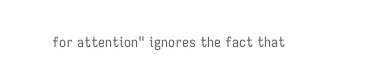for attention" ignores the fact that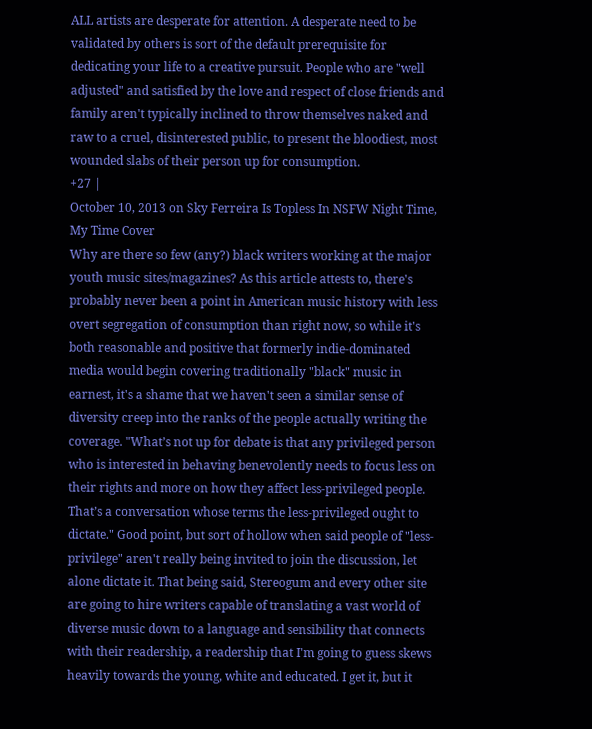ALL artists are desperate for attention. A desperate need to be validated by others is sort of the default prerequisite for dedicating your life to a creative pursuit. People who are "well adjusted" and satisfied by the love and respect of close friends and family aren't typically inclined to throw themselves naked and raw to a cruel, disinterested public, to present the bloodiest, most wounded slabs of their person up for consumption.
+27 |
October 10, 2013 on Sky Ferreira Is Topless In NSFW Night Time, My Time Cover
Why are there so few (any?) black writers working at the major youth music sites/magazines? As this article attests to, there's probably never been a point in American music history with less overt segregation of consumption than right now, so while it's both reasonable and positive that formerly indie-dominated media would begin covering traditionally "black" music in earnest, it's a shame that we haven't seen a similar sense of diversity creep into the ranks of the people actually writing the coverage. "What’s not up for debate is that any privileged person who is interested in behaving benevolently needs to focus less on their rights and more on how they affect less-privileged people. That’s a conversation whose terms the less-privileged ought to dictate." Good point, but sort of hollow when said people of "less-privilege" aren't really being invited to join the discussion, let alone dictate it. That being said, Stereogum and every other site are going to hire writers capable of translating a vast world of diverse music down to a language and sensibility that connects with their readership, a readership that I'm going to guess skews heavily towards the young, white and educated. I get it, but it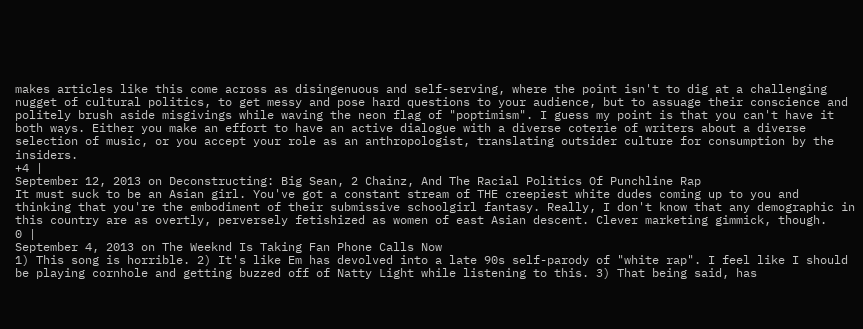makes articles like this come across as disingenuous and self-serving, where the point isn't to dig at a challenging nugget of cultural politics, to get messy and pose hard questions to your audience, but to assuage their conscience and politely brush aside misgivings while waving the neon flag of "poptimism". I guess my point is that you can't have it both ways. Either you make an effort to have an active dialogue with a diverse coterie of writers about a diverse selection of music, or you accept your role as an anthropologist, translating outsider culture for consumption by the insiders.
+4 |
September 12, 2013 on Deconstructing: Big Sean, 2 Chainz, And The Racial Politics Of Punchline Rap
It must suck to be an Asian girl. You've got a constant stream of THE creepiest white dudes coming up to you and thinking that you're the embodiment of their submissive schoolgirl fantasy. Really, I don't know that any demographic in this country are as overtly, perversely fetishized as women of east Asian descent. Clever marketing gimmick, though.
0 |
September 4, 2013 on The Weeknd Is Taking Fan Phone Calls Now
1) This song is horrible. 2) It's like Em has devolved into a late 90s self-parody of "white rap". I feel like I should be playing cornhole and getting buzzed off of Natty Light while listening to this. 3) That being said, has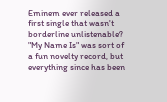Eminem ever released a first single that wasn't borderline unlistenable? "My Name Is" was sort of a fun novelty record, but everything since has been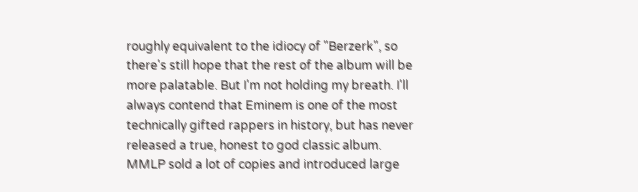roughly equivalent to the idiocy of "Berzerk", so there's still hope that the rest of the album will be more palatable. But I'm not holding my breath. I'll always contend that Eminem is one of the most technically gifted rappers in history, but has never released a true, honest to god classic album. MMLP sold a lot of copies and introduced large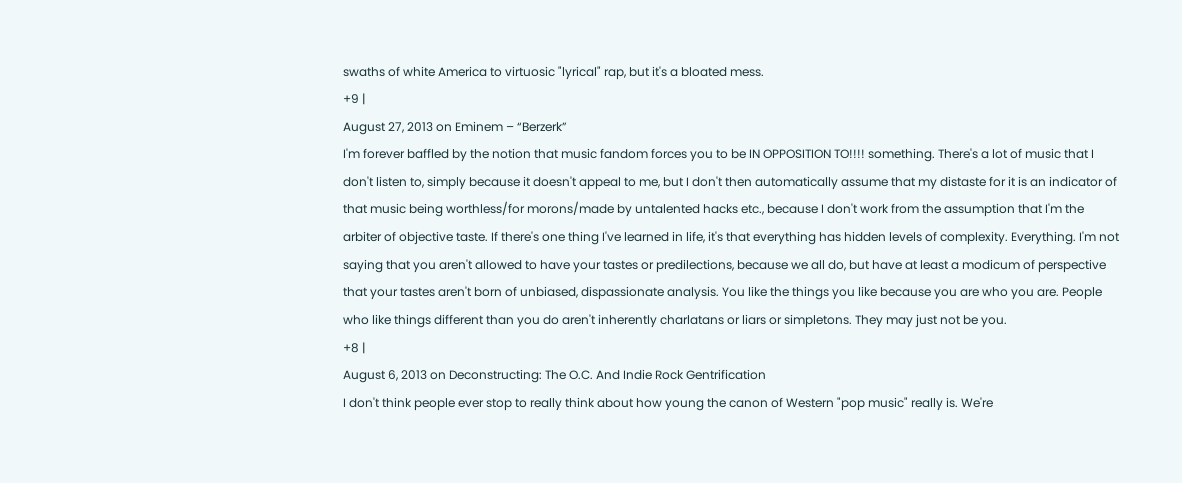swaths of white America to virtuosic "lyrical" rap, but it's a bloated mess.
+9 |
August 27, 2013 on Eminem – “Berzerk”
I'm forever baffled by the notion that music fandom forces you to be IN OPPOSITION TO!!!! something. There's a lot of music that I don't listen to, simply because it doesn't appeal to me, but I don't then automatically assume that my distaste for it is an indicator of that music being worthless/for morons/made by untalented hacks etc., because I don't work from the assumption that I'm the arbiter of objective taste. If there's one thing I've learned in life, it's that everything has hidden levels of complexity. Everything. I'm not saying that you aren't allowed to have your tastes or predilections, because we all do, but have at least a modicum of perspective that your tastes aren't born of unbiased, dispassionate analysis. You like the things you like because you are who you are. People who like things different than you do aren't inherently charlatans or liars or simpletons. They may just not be you.
+8 |
August 6, 2013 on Deconstructing: The O.C. And Indie Rock Gentrification
I don't think people ever stop to really think about how young the canon of Western "pop music" really is. We're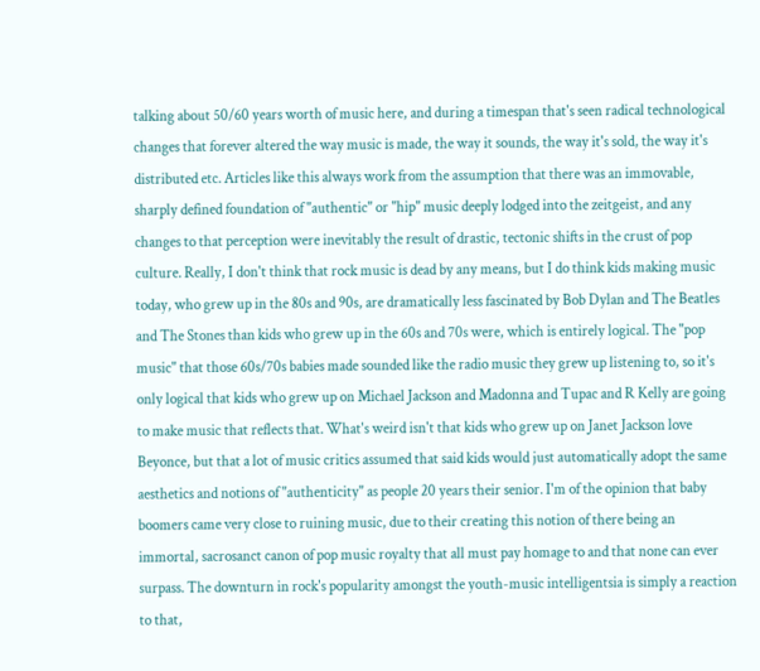talking about 50/60 years worth of music here, and during a timespan that's seen radical technological changes that forever altered the way music is made, the way it sounds, the way it's sold, the way it's distributed etc. Articles like this always work from the assumption that there was an immovable, sharply defined foundation of "authentic" or "hip" music deeply lodged into the zeitgeist, and any changes to that perception were inevitably the result of drastic, tectonic shifts in the crust of pop culture. Really, I don't think that rock music is dead by any means, but I do think kids making music today, who grew up in the 80s and 90s, are dramatically less fascinated by Bob Dylan and The Beatles and The Stones than kids who grew up in the 60s and 70s were, which is entirely logical. The "pop music" that those 60s/70s babies made sounded like the radio music they grew up listening to, so it's only logical that kids who grew up on Michael Jackson and Madonna and Tupac and R Kelly are going to make music that reflects that. What's weird isn't that kids who grew up on Janet Jackson love Beyonce, but that a lot of music critics assumed that said kids would just automatically adopt the same aesthetics and notions of "authenticity" as people 20 years their senior. I'm of the opinion that baby boomers came very close to ruining music, due to their creating this notion of there being an immortal, sacrosanct canon of pop music royalty that all must pay homage to and that none can ever surpass. The downturn in rock's popularity amongst the youth-music intelligentsia is simply a reaction to that,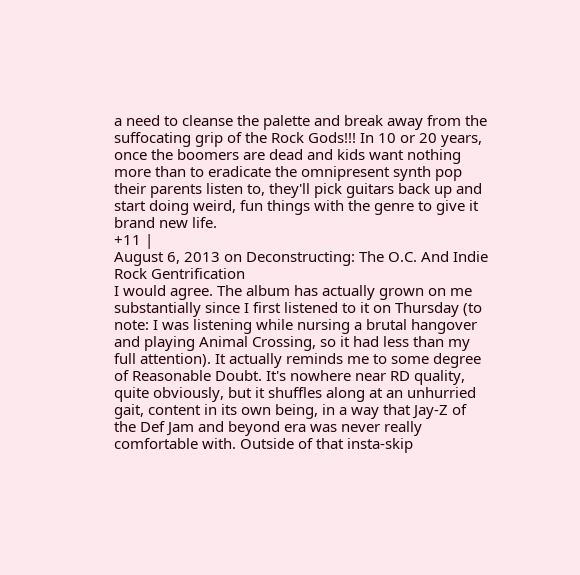a need to cleanse the palette and break away from the suffocating grip of the Rock Gods!!! In 10 or 20 years, once the boomers are dead and kids want nothing more than to eradicate the omnipresent synth pop their parents listen to, they'll pick guitars back up and start doing weird, fun things with the genre to give it brand new life.
+11 |
August 6, 2013 on Deconstructing: The O.C. And Indie Rock Gentrification
I would agree. The album has actually grown on me substantially since I first listened to it on Thursday (to note: I was listening while nursing a brutal hangover and playing Animal Crossing, so it had less than my full attention). It actually reminds me to some degree of Reasonable Doubt. It's nowhere near RD quality, quite obviously, but it shuffles along at an unhurried gait, content in its own being, in a way that Jay-Z of the Def Jam and beyond era was never really comfortable with. Outside of that insta-skip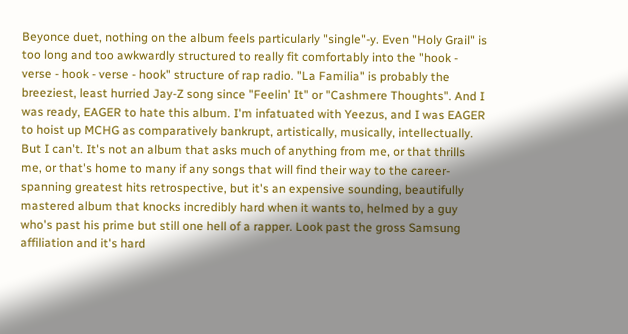Beyonce duet, nothing on the album feels particularly "single"-y. Even "Holy Grail" is too long and too awkwardly structured to really fit comfortably into the "hook - verse - hook - verse - hook" structure of rap radio. "La Familia" is probably the breeziest, least hurried Jay-Z song since "Feelin' It" or "Cashmere Thoughts". And I was ready, EAGER to hate this album. I'm infatuated with Yeezus, and I was EAGER to hoist up MCHG as comparatively bankrupt, artistically, musically, intellectually. But I can't. It's not an album that asks much of anything from me, or that thrills me, or that's home to many if any songs that will find their way to the career-spanning greatest hits retrospective, but it's an expensive sounding, beautifully mastered album that knocks incredibly hard when it wants to, helmed by a guy who's past his prime but still one hell of a rapper. Look past the gross Samsung affiliation and it's hard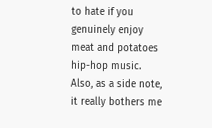to hate if you genuinely enjoy meat and potatoes hip-hop music. Also, as a side note, it really bothers me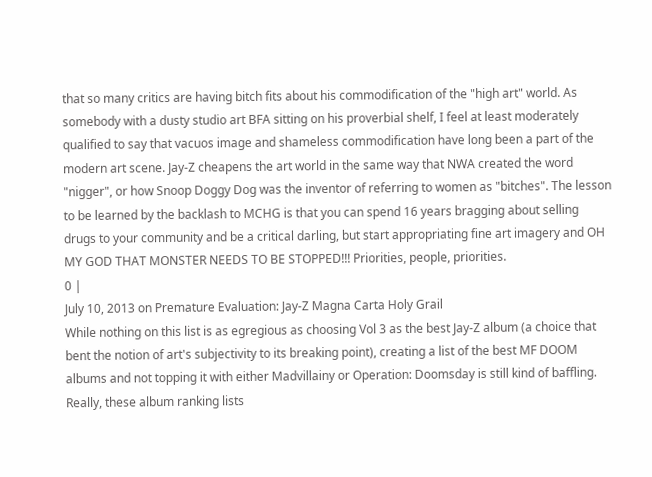that so many critics are having bitch fits about his commodification of the "high art" world. As somebody with a dusty studio art BFA sitting on his proverbial shelf, I feel at least moderately qualified to say that vacuos image and shameless commodification have long been a part of the modern art scene. Jay-Z cheapens the art world in the same way that NWA created the word "nigger", or how Snoop Doggy Dog was the inventor of referring to women as "bitches". The lesson to be learned by the backlash to MCHG is that you can spend 16 years bragging about selling drugs to your community and be a critical darling, but start appropriating fine art imagery and OH MY GOD THAT MONSTER NEEDS TO BE STOPPED!!! Priorities, people, priorities.
0 |
July 10, 2013 on Premature Evaluation: Jay-Z Magna Carta Holy Grail
While nothing on this list is as egregious as choosing Vol 3 as the best Jay-Z album (a choice that bent the notion of art's subjectivity to its breaking point), creating a list of the best MF DOOM albums and not topping it with either Madvillainy or Operation: Doomsday is still kind of baffling. Really, these album ranking lists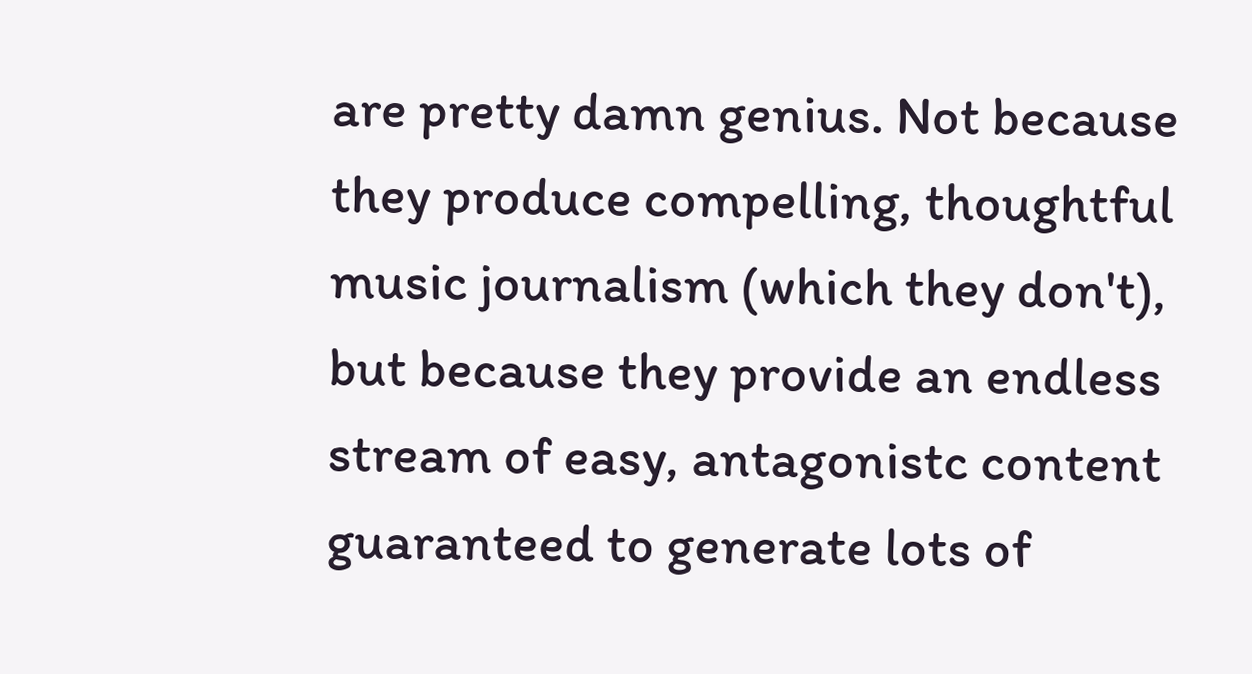are pretty damn genius. Not because they produce compelling, thoughtful music journalism (which they don't), but because they provide an endless stream of easy, antagonistc content guaranteed to generate lots of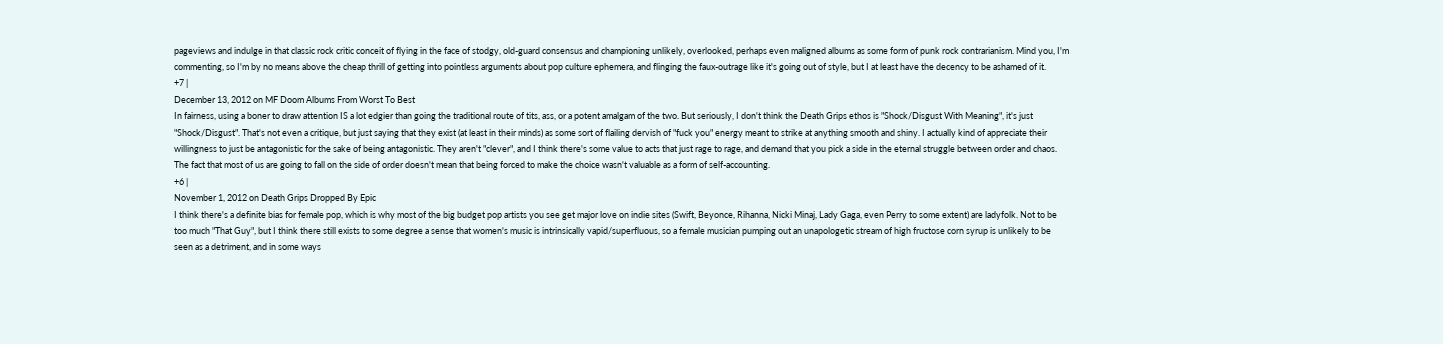pageviews and indulge in that classic rock critic conceit of flying in the face of stodgy, old-guard consensus and championing unlikely, overlooked, perhaps even maligned albums as some form of punk rock contrarianism. Mind you, I'm commenting, so I'm by no means above the cheap thrill of getting into pointless arguments about pop culture ephemera, and flinging the faux-outrage like it's going out of style, but I at least have the decency to be ashamed of it.
+7 |
December 13, 2012 on MF Doom Albums From Worst To Best
In fairness, using a boner to draw attention IS a lot edgier than going the traditional route of tits, ass, or a potent amalgam of the two. But seriously, I don't think the Death Grips ethos is "Shock/Disgust With Meaning", it's just "Shock/Disgust". That's not even a critique, but just saying that they exist (at least in their minds) as some sort of flailing dervish of "fuck you" energy meant to strike at anything smooth and shiny. I actually kind of appreciate their willingness to just be antagonistic for the sake of being antagonistic. They aren't "clever", and I think there's some value to acts that just rage to rage, and demand that you pick a side in the eternal struggle between order and chaos. The fact that most of us are going to fall on the side of order doesn't mean that being forced to make the choice wasn't valuable as a form of self-accounting.
+6 |
November 1, 2012 on Death Grips Dropped By Epic
I think there's a definite bias for female pop, which is why most of the big budget pop artists you see get major love on indie sites (Swift, Beyonce, Rihanna, Nicki Minaj, Lady Gaga, even Perry to some extent) are ladyfolk. Not to be too much "That Guy", but I think there still exists to some degree a sense that women's music is intrinsically vapid/superfluous, so a female musician pumping out an unapologetic stream of high fructose corn syrup is unlikely to be seen as a detriment, and in some ways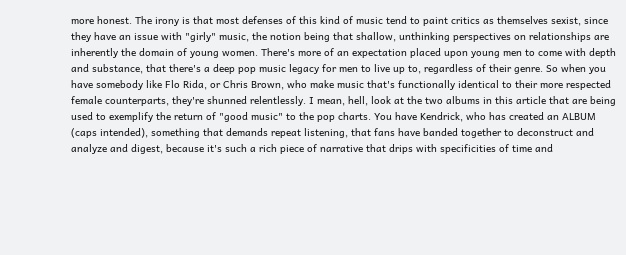more honest. The irony is that most defenses of this kind of music tend to paint critics as themselves sexist, since they have an issue with "girly" music, the notion being that shallow, unthinking perspectives on relationships are inherently the domain of young women. There's more of an expectation placed upon young men to come with depth and substance, that there's a deep pop music legacy for men to live up to, regardless of their genre. So when you have somebody like Flo Rida, or Chris Brown, who make music that's functionally identical to their more respected female counterparts, they're shunned relentlessly. I mean, hell, look at the two albums in this article that are being used to exemplify the return of "good music" to the pop charts. You have Kendrick, who has created an ALBUM (caps intended), something that demands repeat listening, that fans have banded together to deconstruct and analyze and digest, because it's such a rich piece of narrative that drips with specificities of time and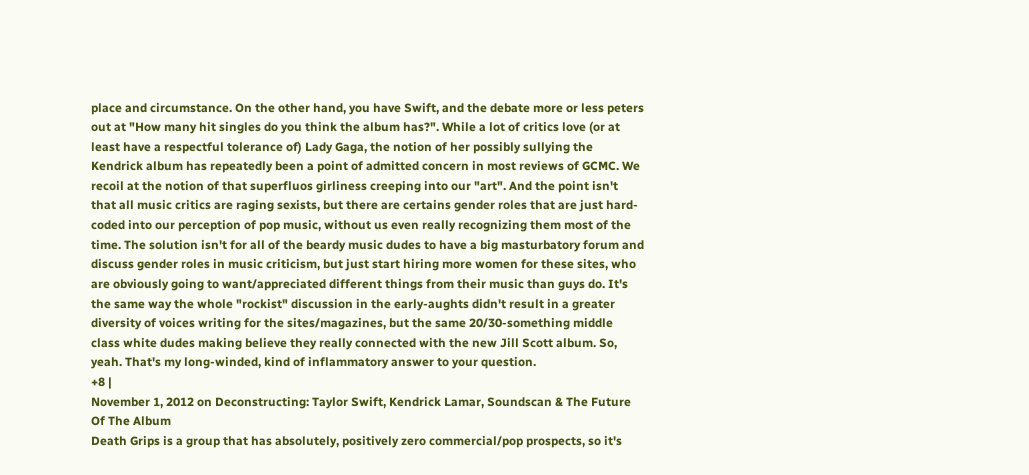place and circumstance. On the other hand, you have Swift, and the debate more or less peters out at "How many hit singles do you think the album has?". While a lot of critics love (or at least have a respectful tolerance of) Lady Gaga, the notion of her possibly sullying the Kendrick album has repeatedly been a point of admitted concern in most reviews of GCMC. We recoil at the notion of that superfluos girliness creeping into our "art". And the point isn't that all music critics are raging sexists, but there are certains gender roles that are just hard-coded into our perception of pop music, without us even really recognizing them most of the time. The solution isn't for all of the beardy music dudes to have a big masturbatory forum and discuss gender roles in music criticism, but just start hiring more women for these sites, who are obviously going to want/appreciated different things from their music than guys do. It's the same way the whole "rockist" discussion in the early-aughts didn't result in a greater diversity of voices writing for the sites/magazines, but the same 20/30-something middle class white dudes making believe they really connected with the new Jill Scott album. So, yeah. That's my long-winded, kind of inflammatory answer to your question.
+8 |
November 1, 2012 on Deconstructing: Taylor Swift, Kendrick Lamar, Soundscan & The Future Of The Album
Death Grips is a group that has absolutely, positively zero commercial/pop prospects, so it's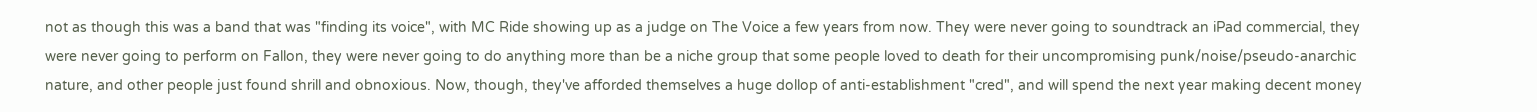not as though this was a band that was "finding its voice", with MC Ride showing up as a judge on The Voice a few years from now. They were never going to soundtrack an iPad commercial, they were never going to perform on Fallon, they were never going to do anything more than be a niche group that some people loved to death for their uncompromising punk/noise/pseudo-anarchic nature, and other people just found shrill and obnoxious. Now, though, they've afforded themselves a huge dollop of anti-establishment "cred", and will spend the next year making decent money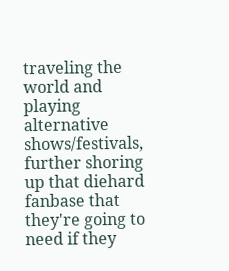traveling the world and playing alternative shows/festivals, further shoring up that diehard fanbase that they're going to need if they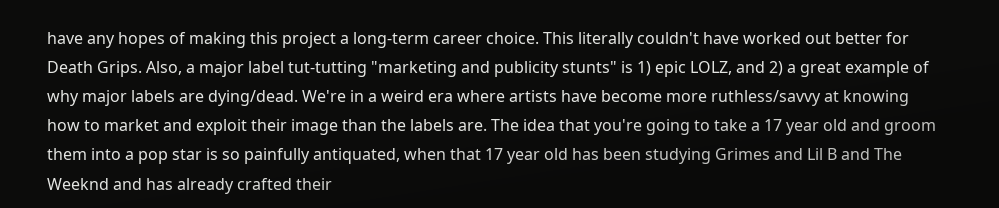have any hopes of making this project a long-term career choice. This literally couldn't have worked out better for Death Grips. Also, a major label tut-tutting "marketing and publicity stunts" is 1) epic LOLZ, and 2) a great example of why major labels are dying/dead. We're in a weird era where artists have become more ruthless/savvy at knowing how to market and exploit their image than the labels are. The idea that you're going to take a 17 year old and groom them into a pop star is so painfully antiquated, when that 17 year old has been studying Grimes and Lil B and The Weeknd and has already crafted their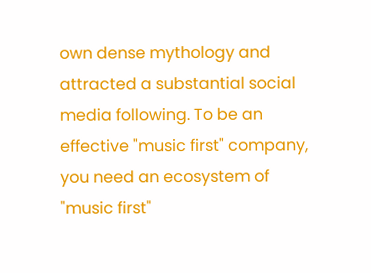own dense mythology and attracted a substantial social media following. To be an effective "music first" company, you need an ecosystem of "music first"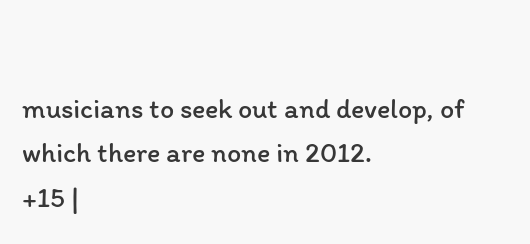musicians to seek out and develop, of which there are none in 2012.
+15 |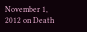November 1, 2012 on Death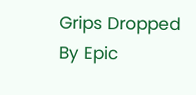Grips Dropped By Epic